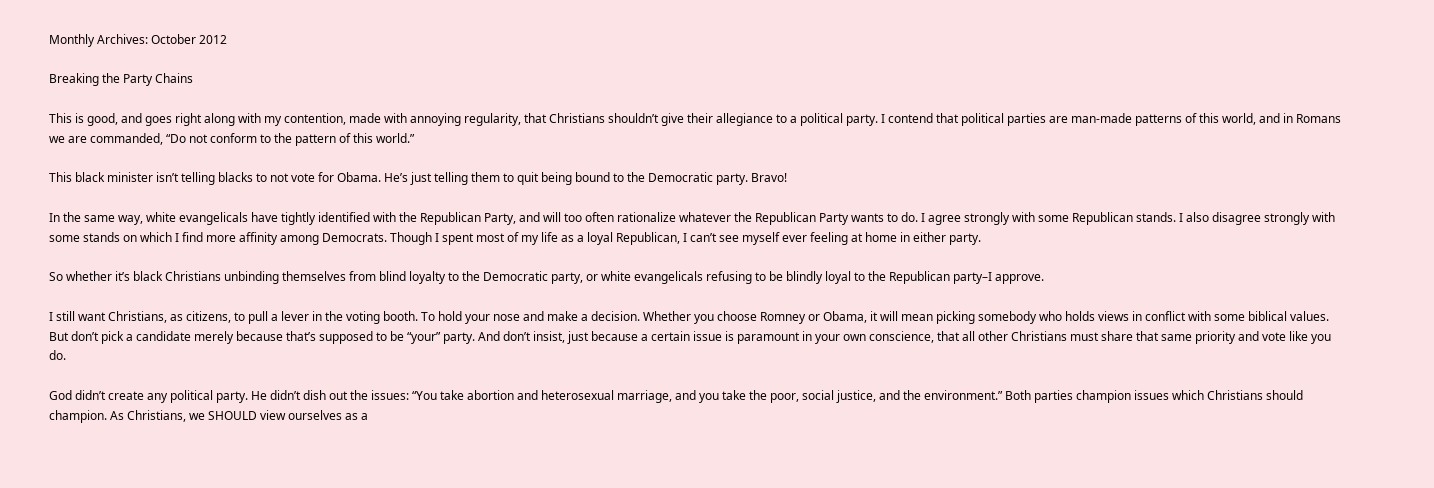Monthly Archives: October 2012

Breaking the Party Chains

This is good, and goes right along with my contention, made with annoying regularity, that Christians shouldn’t give their allegiance to a political party. I contend that political parties are man-made patterns of this world, and in Romans we are commanded, “Do not conform to the pattern of this world.”

This black minister isn’t telling blacks to not vote for Obama. He’s just telling them to quit being bound to the Democratic party. Bravo!

In the same way, white evangelicals have tightly identified with the Republican Party, and will too often rationalize whatever the Republican Party wants to do. I agree strongly with some Republican stands. I also disagree strongly with some stands on which I find more affinity among Democrats. Though I spent most of my life as a loyal Republican, I can’t see myself ever feeling at home in either party.

So whether it’s black Christians unbinding themselves from blind loyalty to the Democratic party, or white evangelicals refusing to be blindly loyal to the Republican party–I approve.

I still want Christians, as citizens, to pull a lever in the voting booth. To hold your nose and make a decision. Whether you choose Romney or Obama, it will mean picking somebody who holds views in conflict with some biblical values. But don’t pick a candidate merely because that’s supposed to be “your” party. And don’t insist, just because a certain issue is paramount in your own conscience, that all other Christians must share that same priority and vote like you do.

God didn’t create any political party. He didn’t dish out the issues: “You take abortion and heterosexual marriage, and you take the poor, social justice, and the environment.” Both parties champion issues which Christians should champion. As Christians, we SHOULD view ourselves as a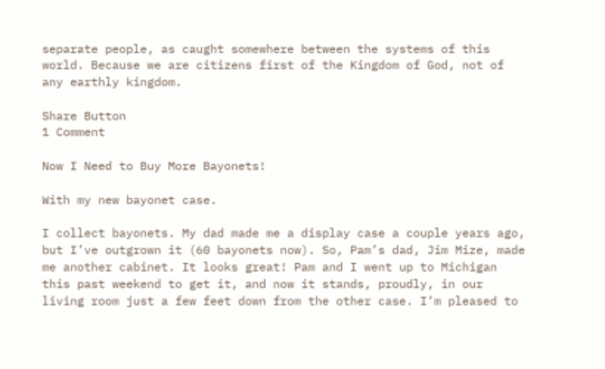separate people, as caught somewhere between the systems of this world. Because we are citizens first of the Kingdom of God, not of any earthly kingdom.

Share Button
1 Comment

Now I Need to Buy More Bayonets!

With my new bayonet case.

I collect bayonets. My dad made me a display case a couple years ago, but I’ve outgrown it (60 bayonets now). So, Pam’s dad, Jim Mize, made me another cabinet. It looks great! Pam and I went up to Michigan this past weekend to get it, and now it stands, proudly, in our living room just a few feet down from the other case. I’m pleased to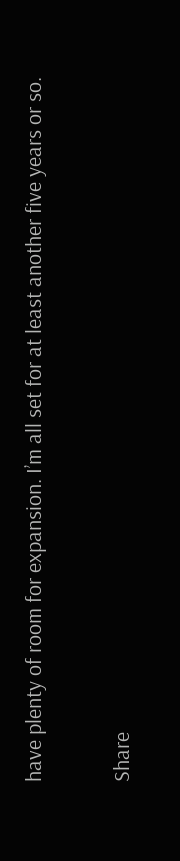have plenty of room for expansion. I’m all set for at least another five years or so.

Share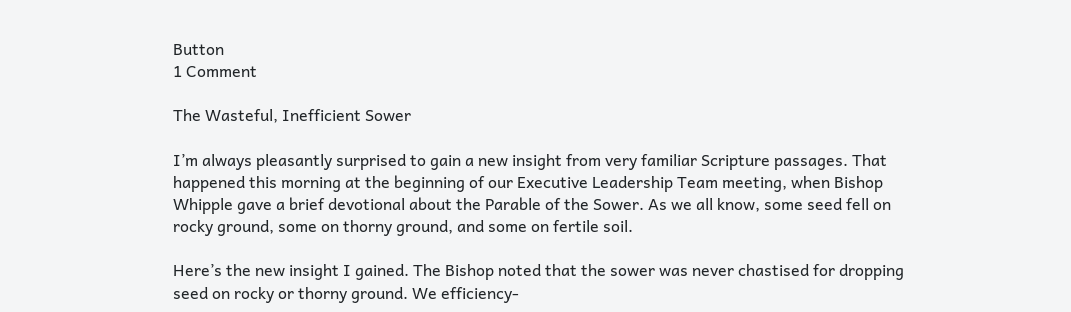Button
1 Comment

The Wasteful, Inefficient Sower

I’m always pleasantly surprised to gain a new insight from very familiar Scripture passages. That happened this morning at the beginning of our Executive Leadership Team meeting, when Bishop Whipple gave a brief devotional about the Parable of the Sower. As we all know, some seed fell on rocky ground, some on thorny ground, and some on fertile soil.

Here’s the new insight I gained. The Bishop noted that the sower was never chastised for dropping seed on rocky or thorny ground. We efficiency-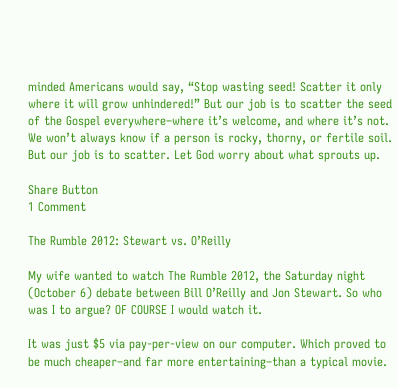minded Americans would say, “Stop wasting seed! Scatter it only where it will grow unhindered!” But our job is to scatter the seed of the Gospel everywhere–where it’s welcome, and where it’s not. We won’t always know if a person is rocky, thorny, or fertile soil. But our job is to scatter. Let God worry about what sprouts up.

Share Button
1 Comment

The Rumble 2012: Stewart vs. O’Reilly

My wife wanted to watch The Rumble 2012, the Saturday night (October 6) debate between Bill O’Reilly and Jon Stewart. So who was I to argue? OF COURSE I would watch it.

It was just $5 via pay-per-view on our computer. Which proved to be much cheaper–and far more entertaining–than a typical movie.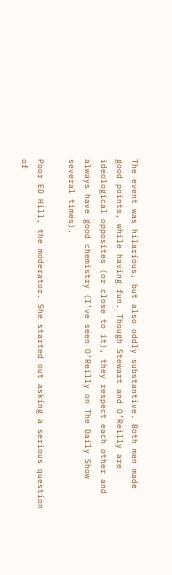The event was hilarious, but also oddly substantive. Both men made good points, while having fun. Though Stewart and O’Reilly are ideological opposites (or close to it), they respect each other and always have good chemistry (I’ve seen O’Reilly on The Daily Show several times).

Poor ED Hill, the moderator. She started out asking a serious question of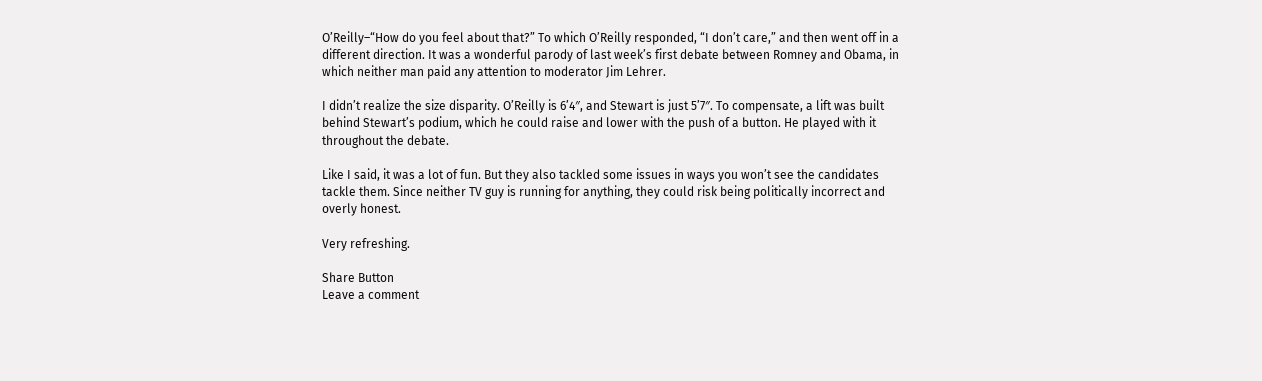O’Reilly–“How do you feel about that?” To which O’Reilly responded, “I don’t care,” and then went off in a different direction. It was a wonderful parody of last week’s first debate between Romney and Obama, in which neither man paid any attention to moderator Jim Lehrer.

I didn’t realize the size disparity. O’Reilly is 6’4″, and Stewart is just 5’7″. To compensate, a lift was built behind Stewart’s podium, which he could raise and lower with the push of a button. He played with it throughout the debate.

Like I said, it was a lot of fun. But they also tackled some issues in ways you won’t see the candidates tackle them. Since neither TV guy is running for anything, they could risk being politically incorrect and overly honest.

Very refreshing.

Share Button
Leave a comment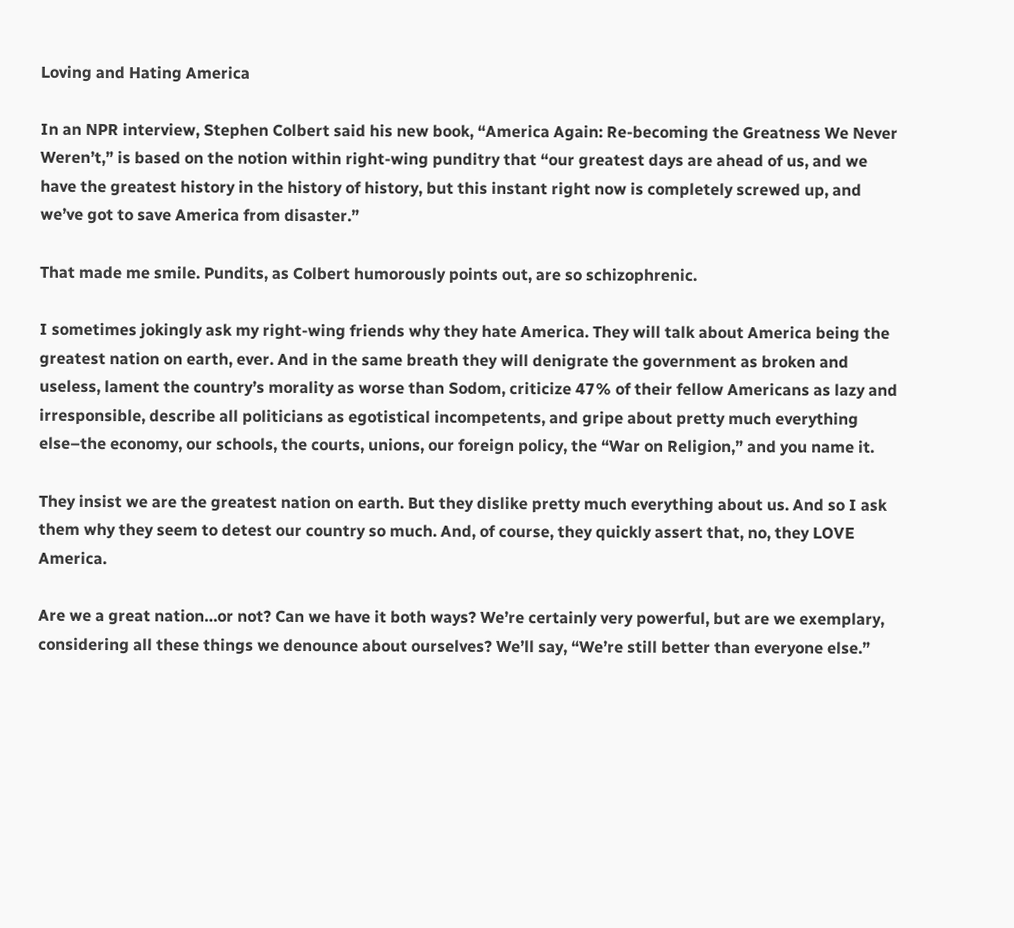Loving and Hating America

In an NPR interview, Stephen Colbert said his new book, “America Again: Re-becoming the Greatness We Never Weren’t,” is based on the notion within right-wing punditry that “our greatest days are ahead of us, and we have the greatest history in the history of history, but this instant right now is completely screwed up, and we’ve got to save America from disaster.”

That made me smile. Pundits, as Colbert humorously points out, are so schizophrenic.

I sometimes jokingly ask my right-wing friends why they hate America. They will talk about America being the greatest nation on earth, ever. And in the same breath they will denigrate the government as broken and useless, lament the country’s morality as worse than Sodom, criticize 47% of their fellow Americans as lazy and irresponsible, describe all politicians as egotistical incompetents, and gripe about pretty much everything else–the economy, our schools, the courts, unions, our foreign policy, the “War on Religion,” and you name it.

They insist we are the greatest nation on earth. But they dislike pretty much everything about us. And so I ask them why they seem to detest our country so much. And, of course, they quickly assert that, no, they LOVE America.

Are we a great nation…or not? Can we have it both ways? We’re certainly very powerful, but are we exemplary, considering all these things we denounce about ourselves? We’ll say, “We’re still better than everyone else.”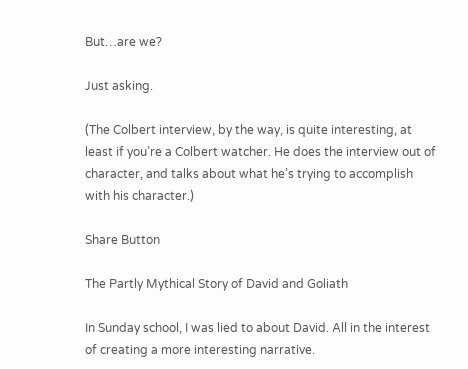But…are we?

Just asking.

(The Colbert interview, by the way, is quite interesting, at least if you’re a Colbert watcher. He does the interview out of character, and talks about what he’s trying to accomplish with his character.)

Share Button

The Partly Mythical Story of David and Goliath

In Sunday school, I was lied to about David. All in the interest of creating a more interesting narrative.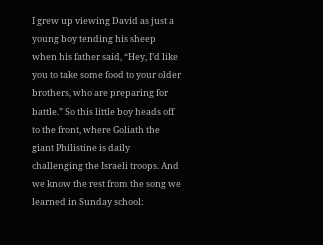I grew up viewing David as just a young boy tending his sheep when his father said, “Hey, I’d like you to take some food to your older brothers, who are preparing for battle.” So this little boy heads off to the front, where Goliath the giant Philistine is daily challenging the Israeli troops. And we know the rest from the song we learned in Sunday school: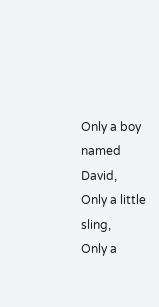Only a boy named David,
Only a little sling,
Only a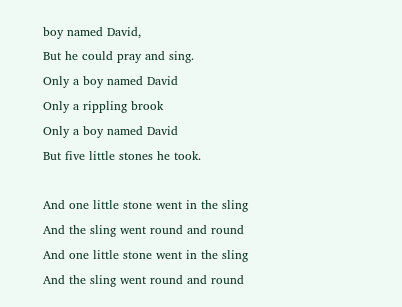boy named David,
But he could pray and sing.
Only a boy named David
Only a rippling brook
Only a boy named David
But five little stones he took.

And one little stone went in the sling
And the sling went round and round
And one little stone went in the sling
And the sling went round and round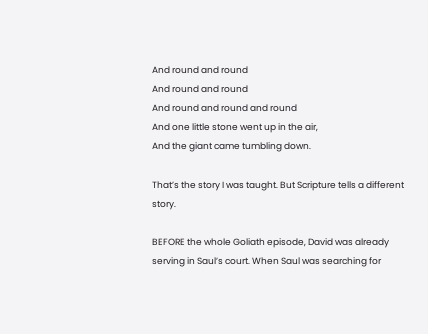And round and round
And round and round
And round and round and round
And one little stone went up in the air,
And the giant came tumbling down.

That’s the story I was taught. But Scripture tells a different story.

BEFORE the whole Goliath episode, David was already serving in Saul’s court. When Saul was searching for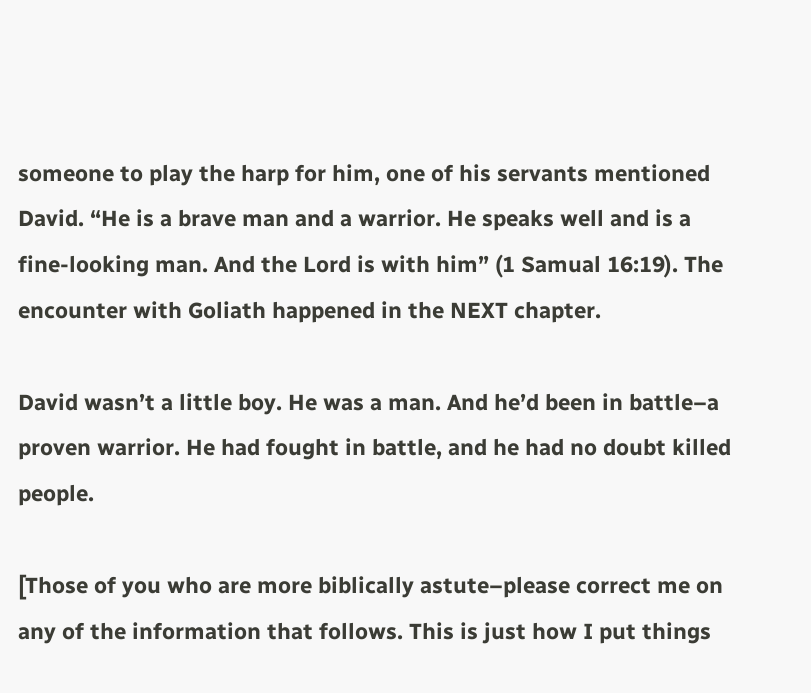someone to play the harp for him, one of his servants mentioned David. “He is a brave man and a warrior. He speaks well and is a fine-looking man. And the Lord is with him” (1 Samual 16:19). The encounter with Goliath happened in the NEXT chapter.

David wasn’t a little boy. He was a man. And he’d been in battle–a proven warrior. He had fought in battle, and he had no doubt killed people.

[Those of you who are more biblically astute–please correct me on any of the information that follows. This is just how I put things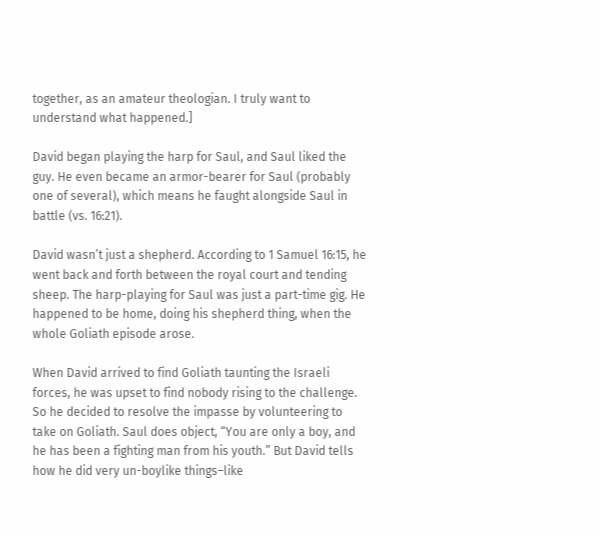together, as an amateur theologian. I truly want to understand what happened.]

David began playing the harp for Saul, and Saul liked the guy. He even became an armor-bearer for Saul (probably one of several), which means he faught alongside Saul in battle (vs. 16:21).

David wasn’t just a shepherd. According to 1 Samuel 16:15, he went back and forth between the royal court and tending sheep. The harp-playing for Saul was just a part-time gig. He happened to be home, doing his shepherd thing, when the whole Goliath episode arose.

When David arrived to find Goliath taunting the Israeli forces, he was upset to find nobody rising to the challenge. So he decided to resolve the impasse by volunteering to take on Goliath. Saul does object, “You are only a boy, and he has been a fighting man from his youth.” But David tells how he did very un-boylike things–like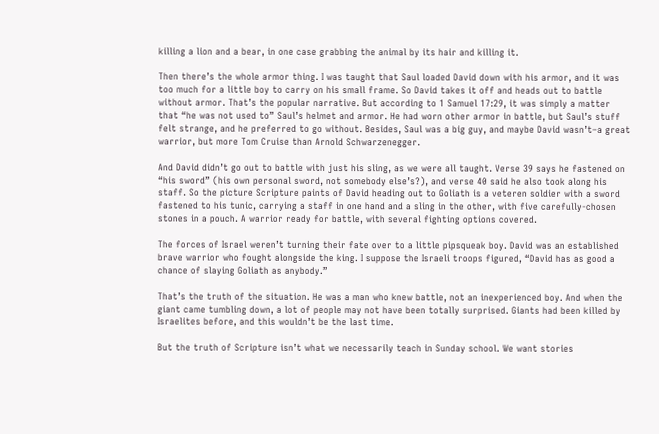killing a lion and a bear, in one case grabbing the animal by its hair and killing it.

Then there’s the whole armor thing. I was taught that Saul loaded David down with his armor, and it was too much for a little boy to carry on his small frame. So David takes it off and heads out to battle without armor. That’s the popular narrative. But according to 1 Samuel 17:29, it was simply a matter that “he was not used to” Saul’s helmet and armor. He had worn other armor in battle, but Saul’s stuff felt strange, and he preferred to go without. Besides, Saul was a big guy, and maybe David wasn’t–a great warrior, but more Tom Cruise than Arnold Schwarzenegger.

And David didn’t go out to battle with just his sling, as we were all taught. Verse 39 says he fastened on “his sword” (his own personal sword, not somebody else’s?), and verse 40 said he also took along his staff. So the picture Scripture paints of David heading out to Goliath is a veteren soldier with a sword fastened to his tunic, carrying a staff in one hand and a sling in the other, with five carefully-chosen stones in a pouch. A warrior ready for battle, with several fighting options covered.

The forces of Israel weren’t turning their fate over to a little pipsqueak boy. David was an established brave warrior who fought alongside the king. I suppose the Israeli troops figured, “David has as good a chance of slaying Goliath as anybody.”

That’s the truth of the situation. He was a man who knew battle, not an inexperienced boy. And when the giant came tumbling down, a lot of people may not have been totally surprised. Giants had been killed by Israelites before, and this wouldn’t be the last time.

But the truth of Scripture isn’t what we necessarily teach in Sunday school. We want stories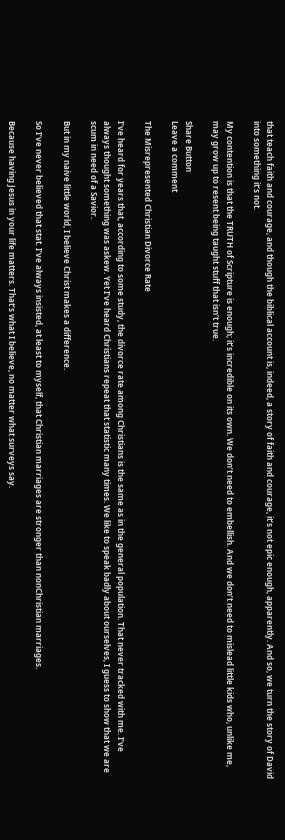that teach faith and courage, and though the biblical account is, indeed, a story of faith and courage, it’s not epic enough, apparently. And so, we turn the story of David into something it’s not.

My contention is that the TRUTH of Scripture is enough; it’s incredible on its own. We don’t need to embellish. And we don’t need to mislead little kids who, unlike me, may grow up to resent being taught stuff that isn’t true.

Share Button
Leave a comment

The Misrepresented Christian Divorce Rate

I’ve heard for years that, according to some study, the divorce rate among Christians is the same as in the general population. That never tracked with me. I’ve always thought something was askew. Yet I’ve heard Christians repeat that statistic many times. We like to speak badly about ourselves, I guess to show that we are scum in need of a Savior.

But in my naive little world, I believe Christ makes a difference.

So I’ve never believed that stat. I’ve always insisted, at least to myself, that Christian marriages are stronger than nonChristian marriages.

Because having Jesus in your life matters. That’s what I believe, no matter what surveys say.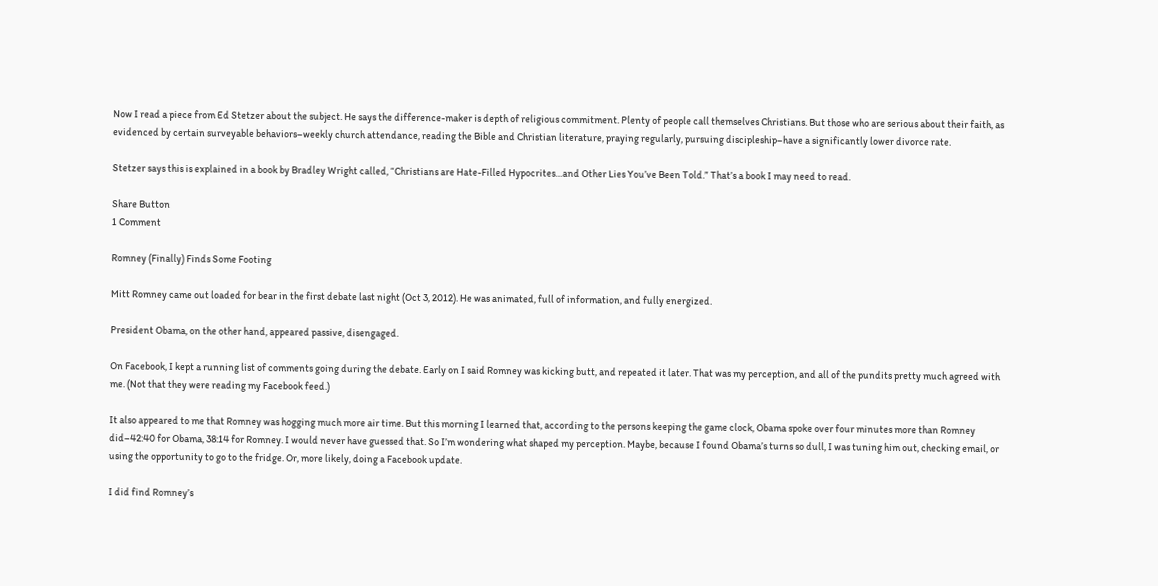Now I read a piece from Ed Stetzer about the subject. He says the difference-maker is depth of religious commitment. Plenty of people call themselves Christians. But those who are serious about their faith, as evidenced by certain surveyable behaviors–weekly church attendance, reading the Bible and Christian literature, praying regularly, pursuing discipleship–have a significantly lower divorce rate.

Stetzer says this is explained in a book by Bradley Wright called, “Christians are Hate-Filled Hypocrites…and Other Lies You’ve Been Told.” That’s a book I may need to read.

Share Button
1 Comment

Romney (Finally) Finds Some Footing

Mitt Romney came out loaded for bear in the first debate last night (Oct 3, 2012). He was animated, full of information, and fully energized.

President Obama, on the other hand, appeared passive, disengaged.

On Facebook, I kept a running list of comments going during the debate. Early on I said Romney was kicking butt, and repeated it later. That was my perception, and all of the pundits pretty much agreed with me. (Not that they were reading my Facebook feed.)

It also appeared to me that Romney was hogging much more air time. But this morning I learned that, according to the persons keeping the game clock, Obama spoke over four minutes more than Romney did–42:40 for Obama, 38:14 for Romney. I would never have guessed that. So I’m wondering what shaped my perception. Maybe, because I found Obama’s turns so dull, I was tuning him out, checking email, or using the opportunity to go to the fridge. Or, more likely, doing a Facebook update.

I did find Romney’s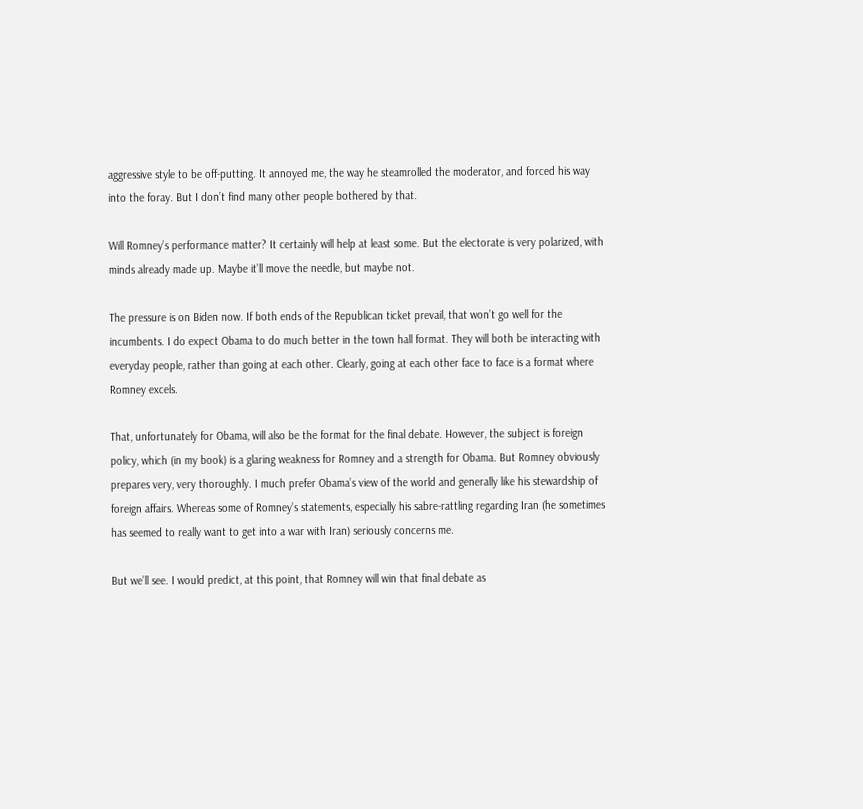aggressive style to be off-putting. It annoyed me, the way he steamrolled the moderator, and forced his way into the foray. But I don’t find many other people bothered by that.

Will Romney’s performance matter? It certainly will help at least some. But the electorate is very polarized, with minds already made up. Maybe it’ll move the needle, but maybe not.

The pressure is on Biden now. If both ends of the Republican ticket prevail, that won’t go well for the incumbents. I do expect Obama to do much better in the town hall format. They will both be interacting with everyday people, rather than going at each other. Clearly, going at each other face to face is a format where Romney excels.

That, unfortunately for Obama, will also be the format for the final debate. However, the subject is foreign policy, which (in my book) is a glaring weakness for Romney and a strength for Obama. But Romney obviously prepares very, very thoroughly. I much prefer Obama’s view of the world and generally like his stewardship of foreign affairs. Whereas some of Romney’s statements, especially his sabre-rattling regarding Iran (he sometimes has seemed to really want to get into a war with Iran) seriously concerns me.

But we’ll see. I would predict, at this point, that Romney will win that final debate as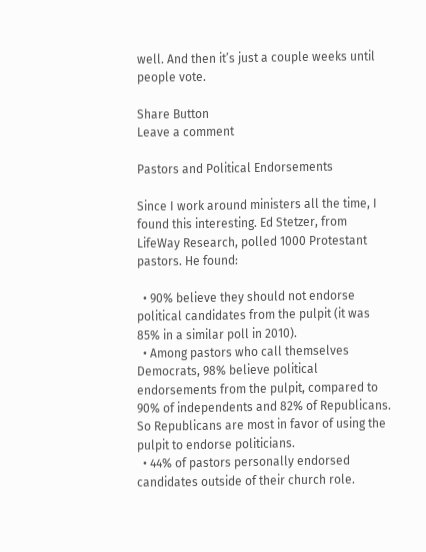well. And then it’s just a couple weeks until people vote.

Share Button
Leave a comment

Pastors and Political Endorsements

Since I work around ministers all the time, I found this interesting. Ed Stetzer, from LifeWay Research, polled 1000 Protestant pastors. He found:

  • 90% believe they should not endorse political candidates from the pulpit (it was 85% in a similar poll in 2010).
  • Among pastors who call themselves Democrats, 98% believe political endorsements from the pulpit, compared to 90% of independents and 82% of Republicans. So Republicans are most in favor of using the pulpit to endorse politicians.
  • 44% of pastors personally endorsed candidates outside of their church role.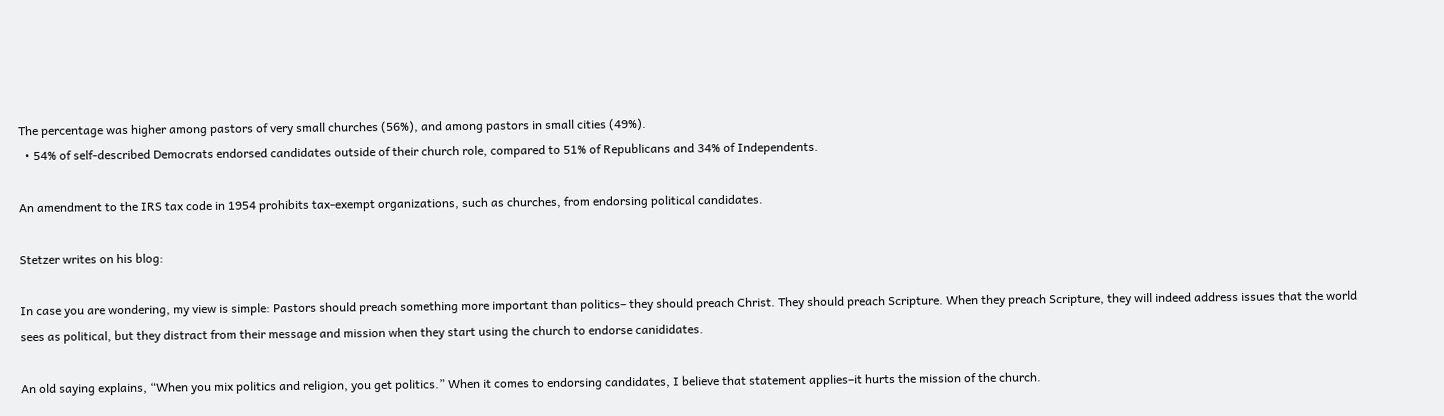The percentage was higher among pastors of very small churches (56%), and among pastors in small cities (49%).
  • 54% of self-described Democrats endorsed candidates outside of their church role, compared to 51% of Republicans and 34% of Independents.

An amendment to the IRS tax code in 1954 prohibits tax-exempt organizations, such as churches, from endorsing political candidates.

Stetzer writes on his blog:

In case you are wondering, my view is simple: Pastors should preach something more important than politics– they should preach Christ. They should preach Scripture. When they preach Scripture, they will indeed address issues that the world sees as political, but they distract from their message and mission when they start using the church to endorse canididates.

An old saying explains, “When you mix politics and religion, you get politics.” When it comes to endorsing candidates, I believe that statement applies–it hurts the mission of the church.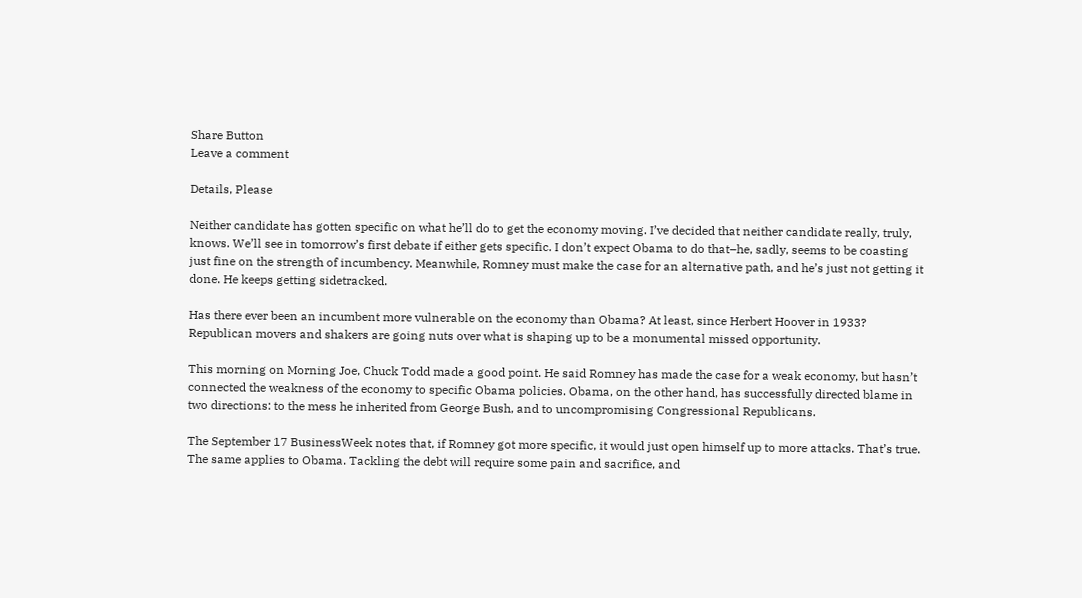Share Button
Leave a comment

Details, Please

Neither candidate has gotten specific on what he’ll do to get the economy moving. I’ve decided that neither candidate really, truly, knows. We’ll see in tomorrow’s first debate if either gets specific. I don’t expect Obama to do that–he, sadly, seems to be coasting just fine on the strength of incumbency. Meanwhile, Romney must make the case for an alternative path, and he’s just not getting it done. He keeps getting sidetracked.

Has there ever been an incumbent more vulnerable on the economy than Obama? At least, since Herbert Hoover in 1933? Republican movers and shakers are going nuts over what is shaping up to be a monumental missed opportunity.

This morning on Morning Joe, Chuck Todd made a good point. He said Romney has made the case for a weak economy, but hasn’t connected the weakness of the economy to specific Obama policies. Obama, on the other hand, has successfully directed blame in two directions: to the mess he inherited from George Bush, and to uncompromising Congressional Republicans.

The September 17 BusinessWeek notes that, if Romney got more specific, it would just open himself up to more attacks. That’s true. The same applies to Obama. Tackling the debt will require some pain and sacrifice, and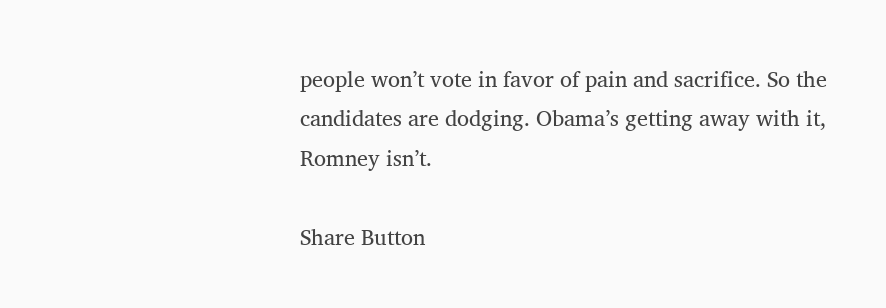people won’t vote in favor of pain and sacrifice. So the candidates are dodging. Obama’s getting away with it, Romney isn’t.

Share Button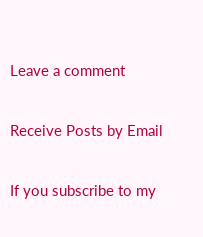Leave a comment

Receive Posts by Email

If you subscribe to my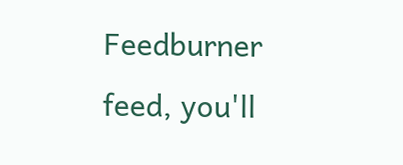Feedburner feed, you'll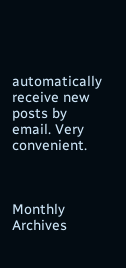automatically receive new posts by email. Very convenient.



Monthly Archives